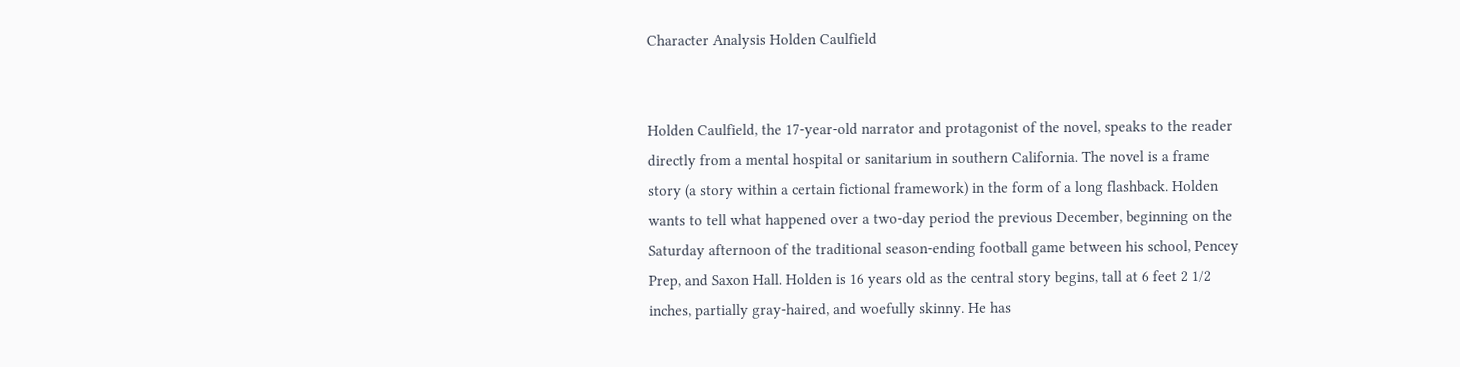Character Analysis Holden Caulfield


Holden Caulfield, the 17-year-old narrator and protagonist of the novel, speaks to the reader directly from a mental hospital or sanitarium in southern California. The novel is a frame story (a story within a certain fictional framework) in the form of a long flashback. Holden wants to tell what happened over a two-day period the previous December, beginning on the Saturday afternoon of the traditional season-ending football game between his school, Pencey Prep, and Saxon Hall. Holden is 16 years old as the central story begins, tall at 6 feet 2 1/2 inches, partially gray-haired, and woefully skinny. He has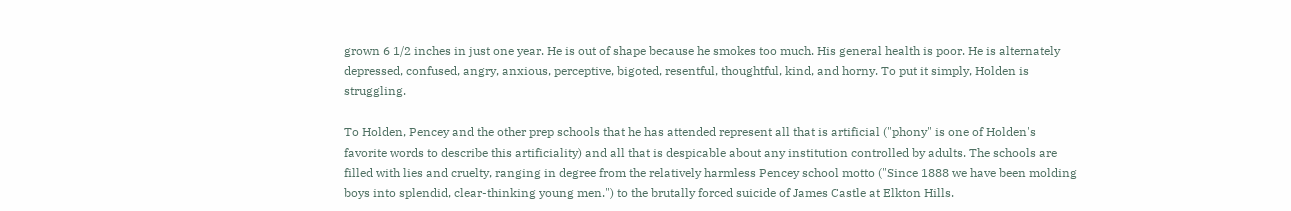grown 6 1/2 inches in just one year. He is out of shape because he smokes too much. His general health is poor. He is alternately depressed, confused, angry, anxious, perceptive, bigoted, resentful, thoughtful, kind, and horny. To put it simply, Holden is struggling.

To Holden, Pencey and the other prep schools that he has attended represent all that is artificial ("phony" is one of Holden's favorite words to describe this artificiality) and all that is despicable about any institution controlled by adults. The schools are filled with lies and cruelty, ranging in degree from the relatively harmless Pencey school motto ("Since 1888 we have been molding boys into splendid, clear-thinking young men.") to the brutally forced suicide of James Castle at Elkton Hills.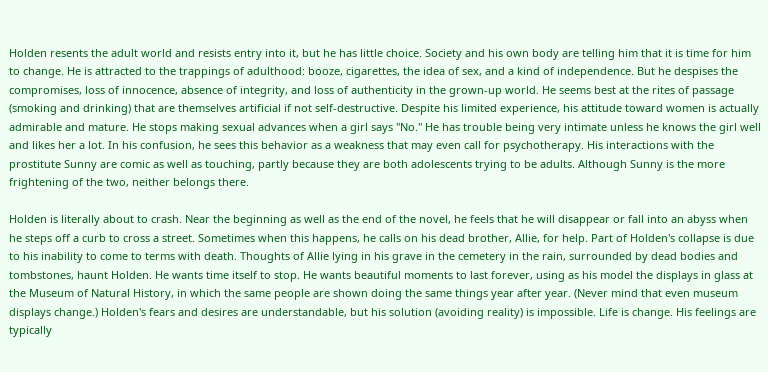Holden resents the adult world and resists entry into it, but he has little choice. Society and his own body are telling him that it is time for him to change. He is attracted to the trappings of adulthood: booze, cigarettes, the idea of sex, and a kind of independence. But he despises the compromises, loss of innocence, absence of integrity, and loss of authenticity in the grown-up world. He seems best at the rites of passage (smoking and drinking) that are themselves artificial if not self-destructive. Despite his limited experience, his attitude toward women is actually admirable and mature. He stops making sexual advances when a girl says "No." He has trouble being very intimate unless he knows the girl well and likes her a lot. In his confusion, he sees this behavior as a weakness that may even call for psychotherapy. His interactions with the prostitute Sunny are comic as well as touching, partly because they are both adolescents trying to be adults. Although Sunny is the more frightening of the two, neither belongs there.

Holden is literally about to crash. Near the beginning as well as the end of the novel, he feels that he will disappear or fall into an abyss when he steps off a curb to cross a street. Sometimes when this happens, he calls on his dead brother, Allie, for help. Part of Holden's collapse is due to his inability to come to terms with death. Thoughts of Allie lying in his grave in the cemetery in the rain, surrounded by dead bodies and tombstones, haunt Holden. He wants time itself to stop. He wants beautiful moments to last forever, using as his model the displays in glass at the Museum of Natural History, in which the same people are shown doing the same things year after year. (Never mind that even museum displays change.) Holden's fears and desires are understandable, but his solution (avoiding reality) is impossible. Life is change. His feelings are typically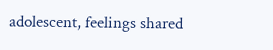adolescent, feelings shared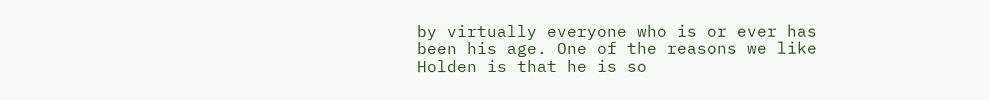by virtually everyone who is or ever has been his age. One of the reasons we like Holden is that he is so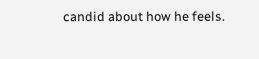candid about how he feels.